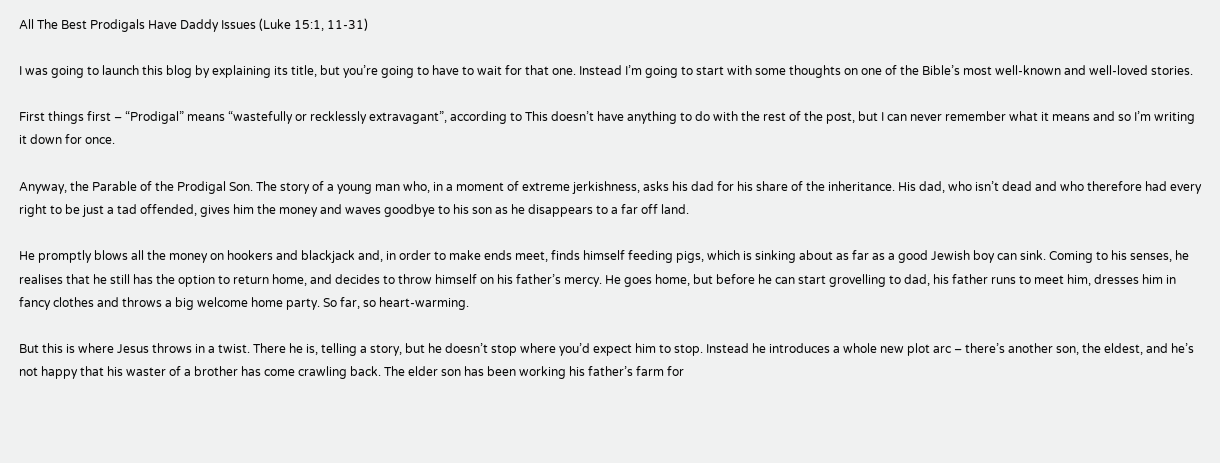All The Best Prodigals Have Daddy Issues (Luke 15:1, 11-31)

I was going to launch this blog by explaining its title, but you’re going to have to wait for that one. Instead I’m going to start with some thoughts on one of the Bible’s most well-known and well-loved stories.

First things first – “Prodigal” means “wastefully or recklessly extravagant”, according to This doesn’t have anything to do with the rest of the post, but I can never remember what it means and so I’m writing it down for once.

Anyway, the Parable of the Prodigal Son. The story of a young man who, in a moment of extreme jerkishness, asks his dad for his share of the inheritance. His dad, who isn’t dead and who therefore had every right to be just a tad offended, gives him the money and waves goodbye to his son as he disappears to a far off land.

He promptly blows all the money on hookers and blackjack and, in order to make ends meet, finds himself feeding pigs, which is sinking about as far as a good Jewish boy can sink. Coming to his senses, he realises that he still has the option to return home, and decides to throw himself on his father’s mercy. He goes home, but before he can start grovelling to dad, his father runs to meet him, dresses him in fancy clothes and throws a big welcome home party. So far, so heart-warming.

But this is where Jesus throws in a twist. There he is, telling a story, but he doesn’t stop where you’d expect him to stop. Instead he introduces a whole new plot arc – there’s another son, the eldest, and he’s not happy that his waster of a brother has come crawling back. The elder son has been working his father’s farm for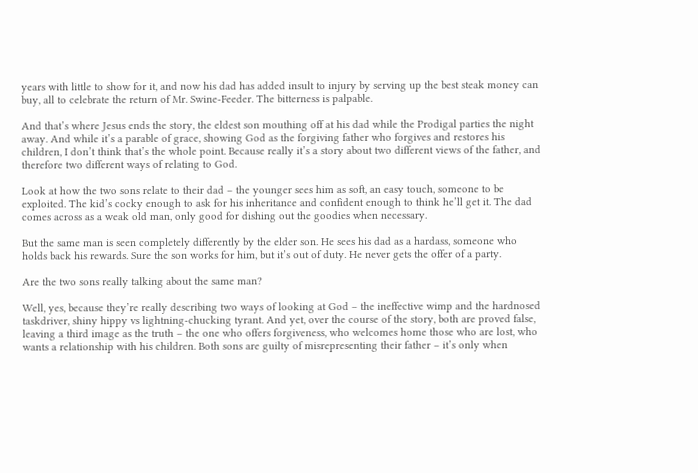years with little to show for it, and now his dad has added insult to injury by serving up the best steak money can buy, all to celebrate the return of Mr. Swine-Feeder. The bitterness is palpable.

And that’s where Jesus ends the story, the eldest son mouthing off at his dad while the Prodigal parties the night away. And while it’s a parable of grace, showing God as the forgiving father who forgives and restores his children, I don’t think that’s the whole point. Because really it’s a story about two different views of the father, and therefore two different ways of relating to God.

Look at how the two sons relate to their dad – the younger sees him as soft, an easy touch, someone to be exploited. The kid’s cocky enough to ask for his inheritance and confident enough to think he’ll get it. The dad comes across as a weak old man, only good for dishing out the goodies when necessary.

But the same man is seen completely differently by the elder son. He sees his dad as a hardass, someone who holds back his rewards. Sure the son works for him, but it’s out of duty. He never gets the offer of a party.

Are the two sons really talking about the same man?

Well, yes, because they’re really describing two ways of looking at God – the ineffective wimp and the hardnosed taskdriver, shiny hippy vs lightning-chucking tyrant. And yet, over the course of the story, both are proved false, leaving a third image as the truth – the one who offers forgiveness, who welcomes home those who are lost, who wants a relationship with his children. Both sons are guilty of misrepresenting their father – it’s only when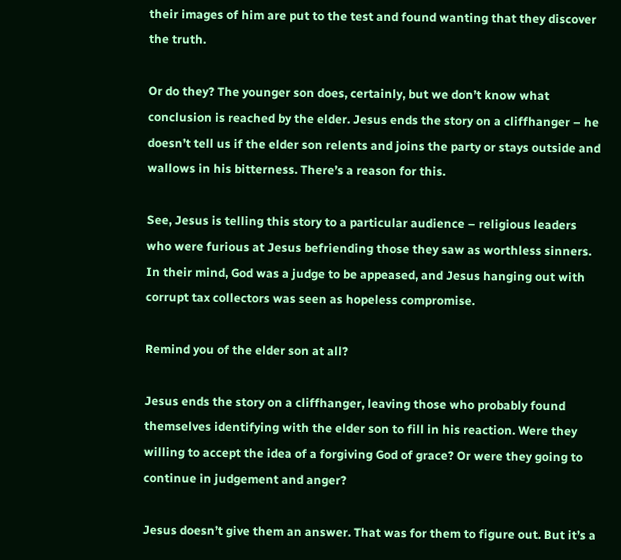their images of him are put to the test and found wanting that they discover the truth.

Or do they? The younger son does, certainly, but we don’t know what conclusion is reached by the elder. Jesus ends the story on a cliffhanger – he doesn’t tell us if the elder son relents and joins the party or stays outside and wallows in his bitterness. There’s a reason for this.

See, Jesus is telling this story to a particular audience – religious leaders who were furious at Jesus befriending those they saw as worthless sinners. In their mind, God was a judge to be appeased, and Jesus hanging out with corrupt tax collectors was seen as hopeless compromise.

Remind you of the elder son at all?

Jesus ends the story on a cliffhanger, leaving those who probably found themselves identifying with the elder son to fill in his reaction. Were they willing to accept the idea of a forgiving God of grace? Or were they going to continue in judgement and anger?

Jesus doesn’t give them an answer. That was for them to figure out. But it’s a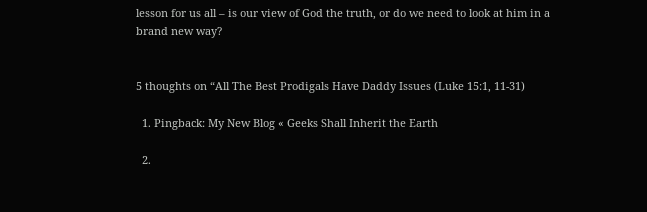lesson for us all – is our view of God the truth, or do we need to look at him in a brand new way?


5 thoughts on “All The Best Prodigals Have Daddy Issues (Luke 15:1, 11-31)

  1. Pingback: My New Blog « Geeks Shall Inherit the Earth

  2.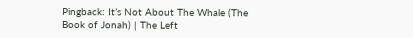Pingback: It’s Not About The Whale (The Book of Jonah) | The Left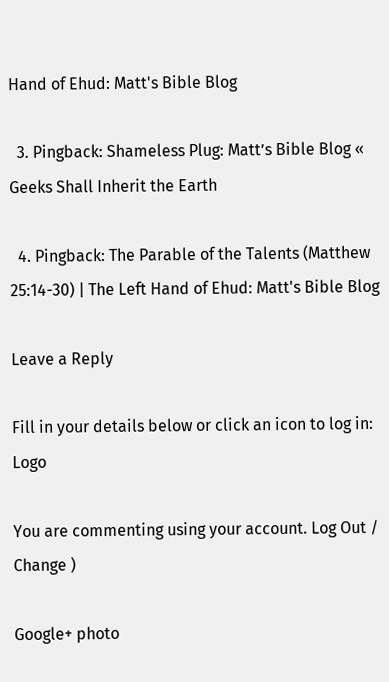Hand of Ehud: Matt's Bible Blog

  3. Pingback: Shameless Plug: Matt’s Bible Blog « Geeks Shall Inherit the Earth

  4. Pingback: The Parable of the Talents (Matthew 25:14-30) | The Left Hand of Ehud: Matt's Bible Blog

Leave a Reply

Fill in your details below or click an icon to log in: Logo

You are commenting using your account. Log Out /  Change )

Google+ photo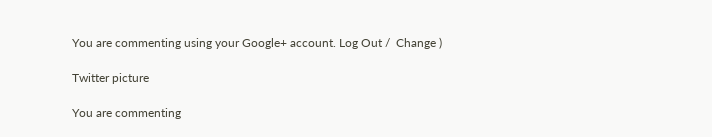You are commenting using your Google+ account. Log Out /  Change )

Twitter picture

You are commenting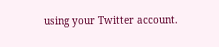using your Twitter account.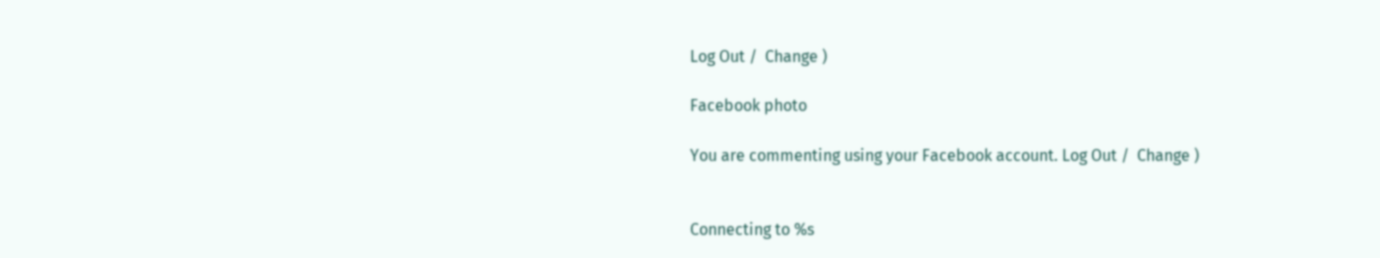Log Out /  Change )

Facebook photo

You are commenting using your Facebook account. Log Out /  Change )


Connecting to %s